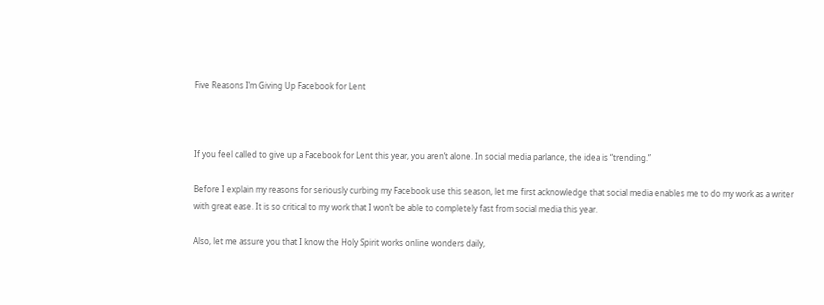Five Reasons I’m Giving Up Facebook for Lent



If you feel called to give up a Facebook for Lent this year, you aren’t alone. In social media parlance, the idea is “trending.”

Before I explain my reasons for seriously curbing my Facebook use this season, let me first acknowledge that social media enables me to do my work as a writer with great ease. It is so critical to my work that I won’t be able to completely fast from social media this year.

Also, let me assure you that I know the Holy Spirit works online wonders daily,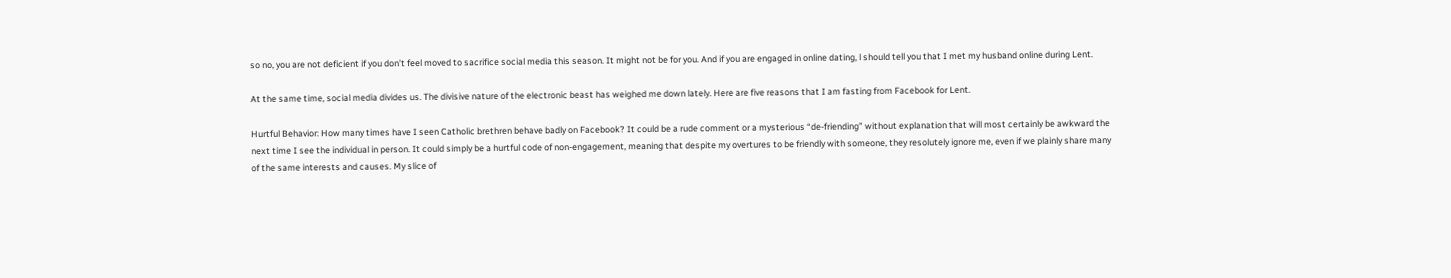so no, you are not deficient if you don’t feel moved to sacrifice social media this season. It might not be for you. And if you are engaged in online dating, l should tell you that I met my husband online during Lent.

At the same time, social media divides us. The divisive nature of the electronic beast has weighed me down lately. Here are five reasons that I am fasting from Facebook for Lent.

Hurtful Behavior: How many times have I seen Catholic brethren behave badly on Facebook? It could be a rude comment or a mysterious “de-friending” without explanation that will most certainly be awkward the next time I see the individual in person. It could simply be a hurtful code of non-engagement, meaning that despite my overtures to be friendly with someone, they resolutely ignore me, even if we plainly share many of the same interests and causes. My slice of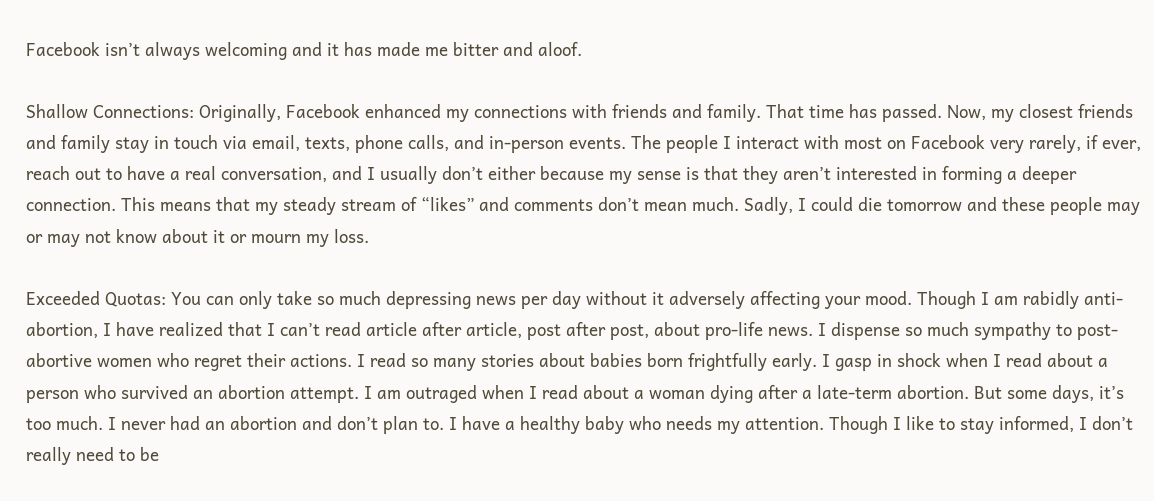Facebook isn’t always welcoming and it has made me bitter and aloof.

Shallow Connections: Originally, Facebook enhanced my connections with friends and family. That time has passed. Now, my closest friends and family stay in touch via email, texts, phone calls, and in-person events. The people I interact with most on Facebook very rarely, if ever, reach out to have a real conversation, and I usually don’t either because my sense is that they aren’t interested in forming a deeper connection. This means that my steady stream of “likes” and comments don’t mean much. Sadly, I could die tomorrow and these people may or may not know about it or mourn my loss.

Exceeded Quotas: You can only take so much depressing news per day without it adversely affecting your mood. Though I am rabidly anti-abortion, I have realized that I can’t read article after article, post after post, about pro-life news. I dispense so much sympathy to post-abortive women who regret their actions. I read so many stories about babies born frightfully early. I gasp in shock when I read about a person who survived an abortion attempt. I am outraged when I read about a woman dying after a late-term abortion. But some days, it’s too much. I never had an abortion and don’t plan to. I have a healthy baby who needs my attention. Though I like to stay informed, I don’t really need to be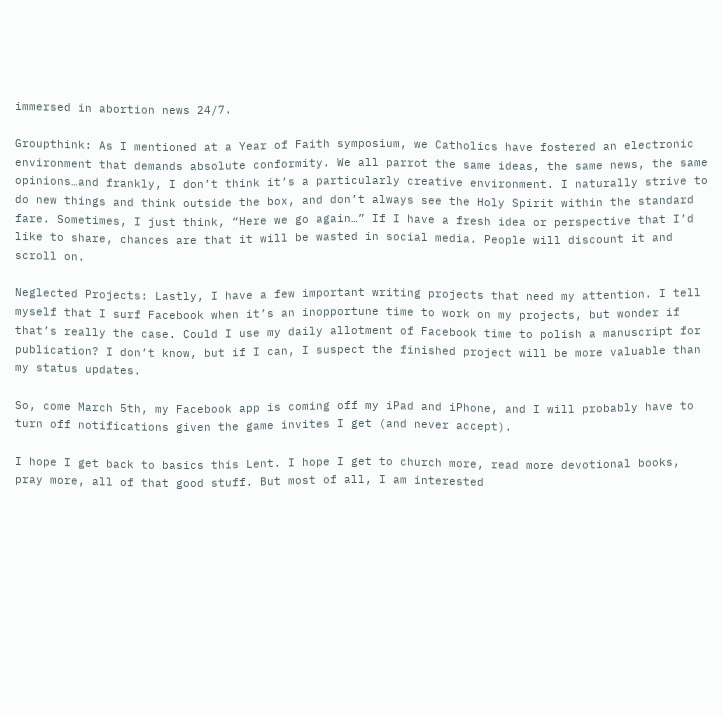immersed in abortion news 24/7.

Groupthink: As I mentioned at a Year of Faith symposium, we Catholics have fostered an electronic environment that demands absolute conformity. We all parrot the same ideas, the same news, the same opinions…and frankly, I don’t think it’s a particularly creative environment. I naturally strive to do new things and think outside the box, and don’t always see the Holy Spirit within the standard fare. Sometimes, I just think, “Here we go again…” If I have a fresh idea or perspective that I’d like to share, chances are that it will be wasted in social media. People will discount it and scroll on.

Neglected Projects: Lastly, I have a few important writing projects that need my attention. I tell myself that I surf Facebook when it’s an inopportune time to work on my projects, but wonder if that’s really the case. Could I use my daily allotment of Facebook time to polish a manuscript for publication? I don’t know, but if I can, I suspect the finished project will be more valuable than my status updates.

So, come March 5th, my Facebook app is coming off my iPad and iPhone, and I will probably have to turn off notifications given the game invites I get (and never accept).

I hope I get back to basics this Lent. I hope I get to church more, read more devotional books, pray more, all of that good stuff. But most of all, I am interested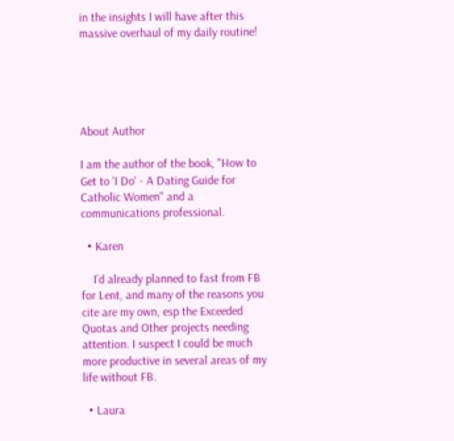in the insights I will have after this massive overhaul of my daily routine!





About Author

I am the author of the book, "How to Get to 'I Do' - A Dating Guide for Catholic Women" and a communications professional.

  • Karen

    I’d already planned to fast from FB for Lent, and many of the reasons you cite are my own, esp the Exceeded Quotas and Other projects needing attention. I suspect I could be much more productive in several areas of my life without FB.

  • Laura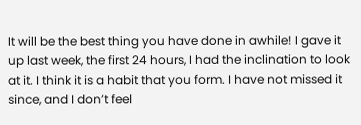It will be the best thing you have done in awhile! I gave it up last week, the first 24 hours, I had the inclination to look at it. I think it is a habit that you form. I have not missed it since, and I don’t feel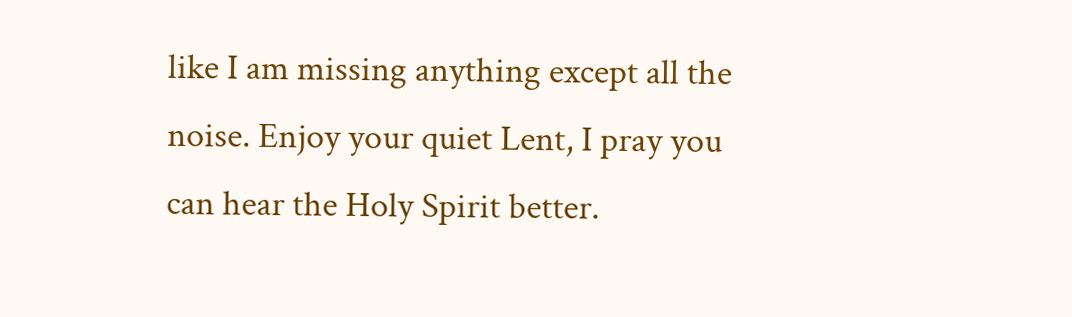like I am missing anything except all the noise. Enjoy your quiet Lent, I pray you can hear the Holy Spirit better.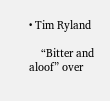• Tim Ryland

    “Bitter and aloof” over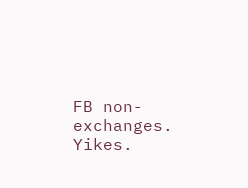FB non-exchanges. Yikes.